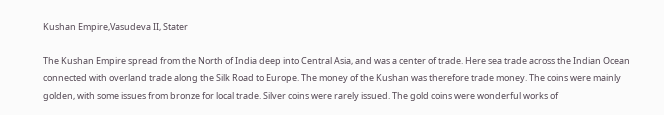Kushan Empire,Vasudeva II, Stater

The Kushan Empire spread from the North of India deep into Central Asia, and was a center of trade. Here sea trade across the Indian Ocean connected with overland trade along the Silk Road to Europe. The money of the Kushan was therefore trade money. The coins were mainly golden, with some issues from bronze for local trade. Silver coins were rarely issued. The gold coins were wonderful works of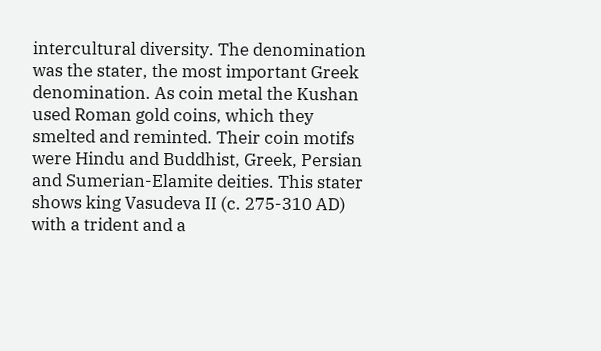intercultural diversity. The denomination was the stater, the most important Greek denomination. As coin metal the Kushan used Roman gold coins, which they smelted and reminted. Their coin motifs were Hindu and Buddhist, Greek, Persian and Sumerian-Elamite deities. This stater shows king Vasudeva II (c. 275-310 AD) with a trident and a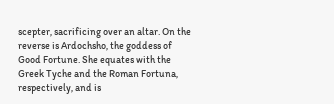scepter, sacrificing over an altar. On the reverse is Ardochsho, the goddess of Good Fortune. She equates with the Greek Tyche and the Roman Fortuna, respectively, and is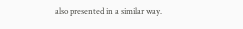also presented in a similar way.